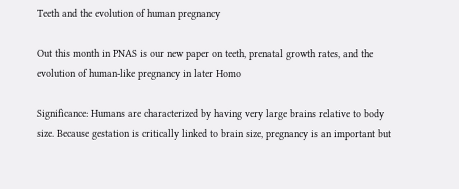Teeth and the evolution of human pregnancy

Out this month in PNAS is our new paper on teeth, prenatal growth rates, and the evolution of human-like pregnancy in later Homo

Significance: Humans are characterized by having very large brains relative to body size. Because gestation is critically linked to brain size, pregnancy is an important but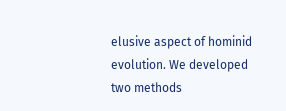elusive aspect of hominid evolution. We developed two methods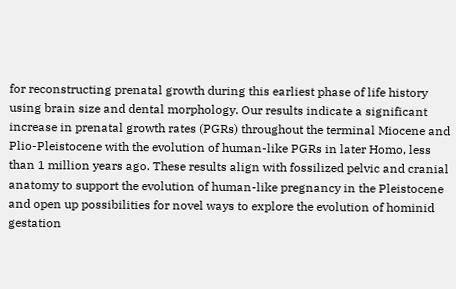for reconstructing prenatal growth during this earliest phase of life history using brain size and dental morphology. Our results indicate a significant increase in prenatal growth rates (PGRs) throughout the terminal Miocene and Plio-Pleistocene with the evolution of human-like PGRs in later Homo, less than 1 million years ago. These results align with fossilized pelvic and cranial anatomy to support the evolution of human-like pregnancy in the Pleistocene and open up possibilities for novel ways to explore the evolution of hominid gestation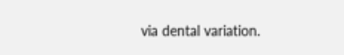via dental variation.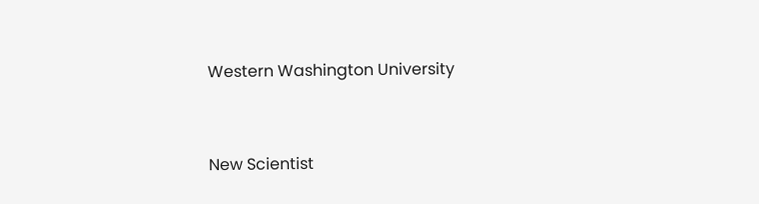Western Washington University


New Scientist